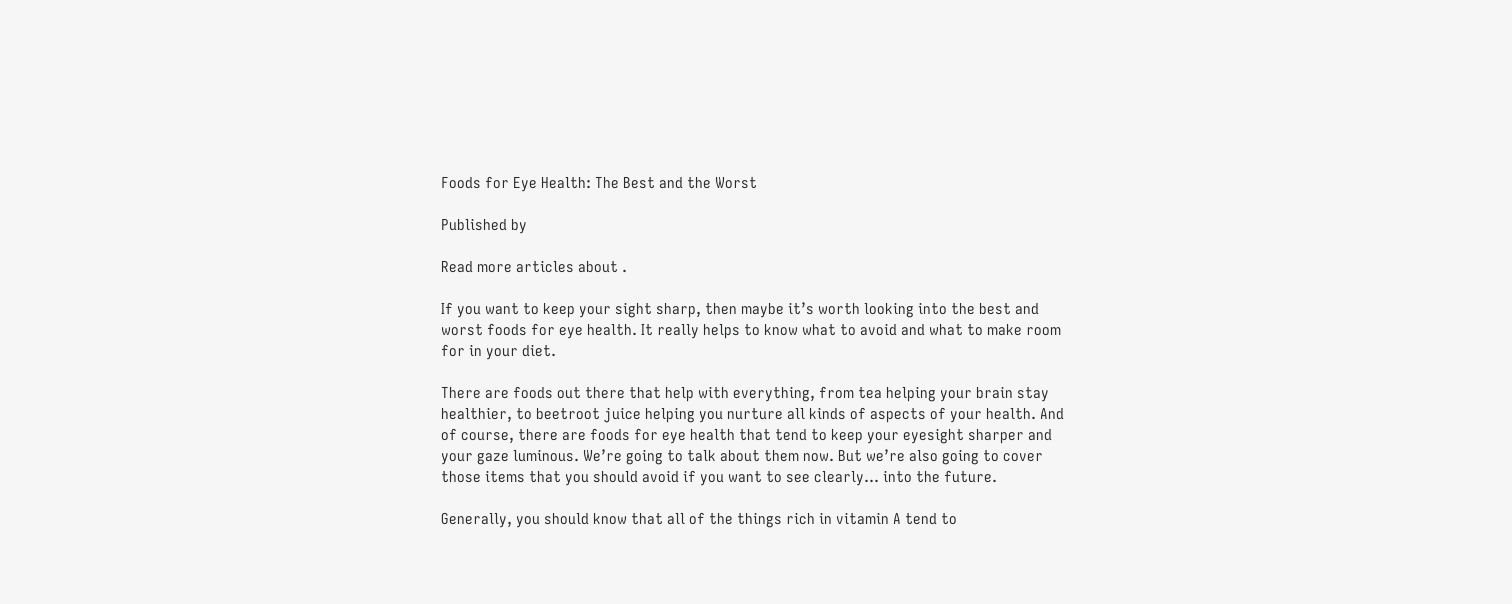Foods for Eye Health: The Best and the Worst

Published by

Read more articles about .

If you want to keep your sight sharp, then maybe it’s worth looking into the best and worst foods for eye health. It really helps to know what to avoid and what to make room for in your diet.

There are foods out there that help with everything, from tea helping your brain stay healthier, to beetroot juice helping you nurture all kinds of aspects of your health. And of course, there are foods for eye health that tend to keep your eyesight sharper and your gaze luminous. We’re going to talk about them now. But we’re also going to cover those items that you should avoid if you want to see clearly… into the future.

Generally, you should know that all of the things rich in vitamin A tend to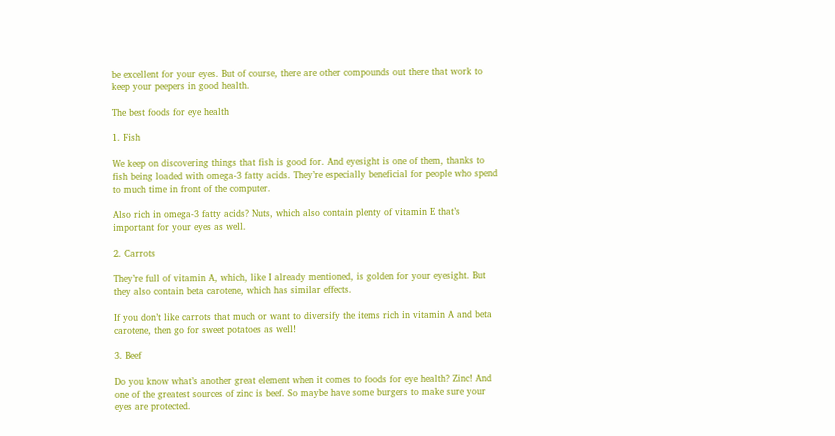be excellent for your eyes. But of course, there are other compounds out there that work to keep your peepers in good health.

The best foods for eye health

1. Fish

We keep on discovering things that fish is good for. And eyesight is one of them, thanks to fish being loaded with omega-3 fatty acids. They’re especially beneficial for people who spend to much time in front of the computer.

Also rich in omega-3 fatty acids? Nuts, which also contain plenty of vitamin E that’s important for your eyes as well.

2. Carrots

They’re full of vitamin A, which, like I already mentioned, is golden for your eyesight. But they also contain beta carotene, which has similar effects.

If you don’t like carrots that much or want to diversify the items rich in vitamin A and beta carotene, then go for sweet potatoes as well!

3. Beef

Do you know what’s another great element when it comes to foods for eye health? Zinc! And one of the greatest sources of zinc is beef. So maybe have some burgers to make sure your eyes are protected.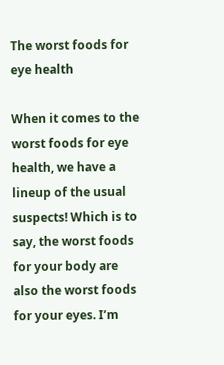The worst foods for eye health

When it comes to the worst foods for eye health, we have a lineup of the usual suspects! Which is to say, the worst foods for your body are also the worst foods for your eyes. I’m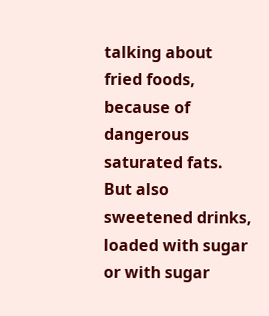talking about fried foods, because of dangerous saturated fats. But also sweetened drinks, loaded with sugar or with sugar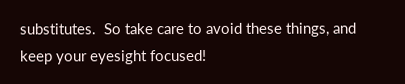substitutes.  So take care to avoid these things, and keep your eyesight focused!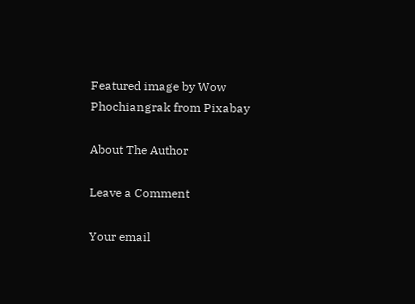Featured image by Wow Phochiangrak from Pixabay

About The Author

Leave a Comment

Your email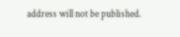address will not be published.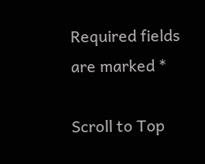Required fields are marked *

Scroll to Top